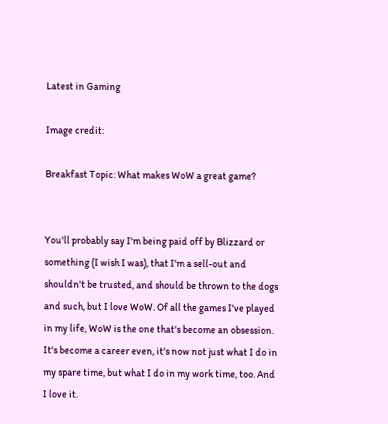Latest in Gaming

Image credit:

Breakfast Topic: What makes WoW a great game?


You'll probably say I'm being paid off by Blizzard or something (I wish I was), that I'm a sell-out and shouldn't be trusted, and should be thrown to the dogs and such, but I love WoW. Of all the games I've played in my life, WoW is the one that's become an obsession. It's become a career even, it's now not just what I do in my spare time, but what I do in my work time, too. And I love it.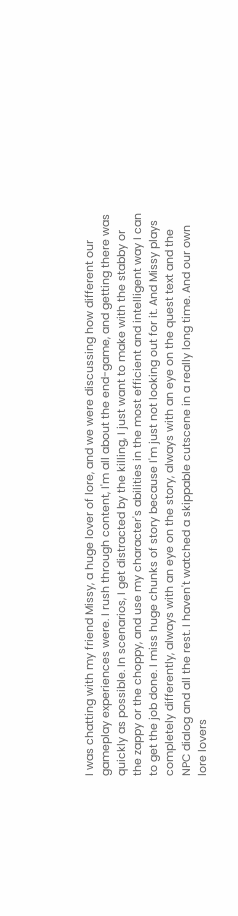I was chatting with my friend Missy, a huge lover of lore, and we were discussing how different our gameplay experiences were. I rush through content, I'm all about the end-game, and getting there was quickly as possible. In scenarios, I get distracted by the killing, I just want to make with the stabby or the zappy or the choppy, and use my character's abilities in the most efficient and intelligent way I can to get the job done. I miss huge chunks of story because I'm just not looking out for it. And Missy plays completely differently, always with an eye on the story, always with an eye on the quest text and the NPC dialog and all the rest. I haven't watched a skippable cutscene in a really long time. And our own lore lovers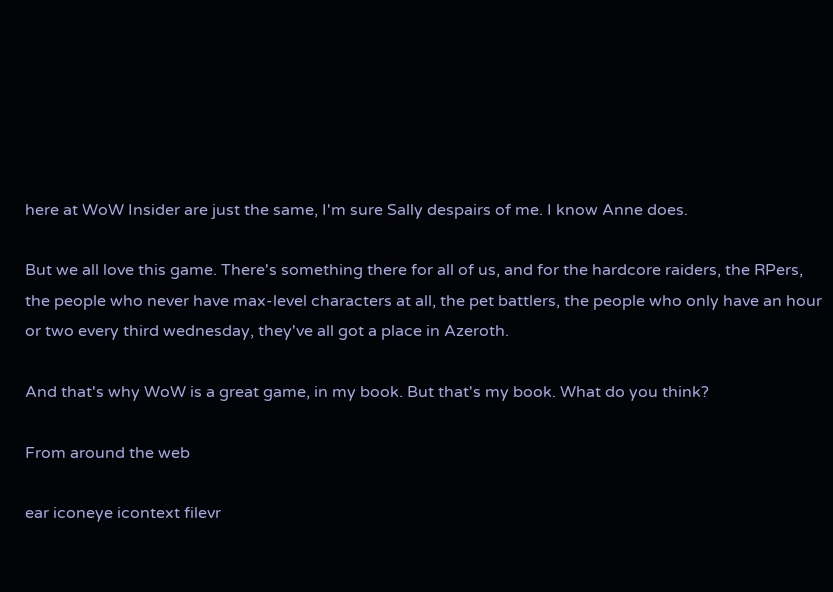here at WoW Insider are just the same, I'm sure Sally despairs of me. I know Anne does.

But we all love this game. There's something there for all of us, and for the hardcore raiders, the RPers, the people who never have max-level characters at all, the pet battlers, the people who only have an hour or two every third wednesday, they've all got a place in Azeroth.

And that's why WoW is a great game, in my book. But that's my book. What do you think?

From around the web

ear iconeye icontext filevr